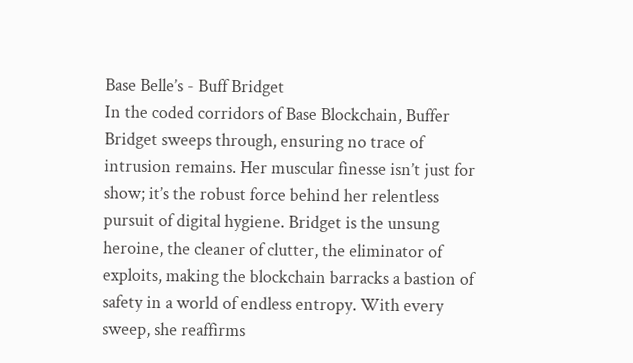Base Belle’s - Buff Bridget
In the coded corridors of Base Blockchain, Buffer Bridget sweeps through, ensuring no trace of intrusion remains. Her muscular finesse isn’t just for show; it’s the robust force behind her relentless pursuit of digital hygiene. Bridget is the unsung heroine, the cleaner of clutter, the eliminator of exploits, making the blockchain barracks a bastion of safety in a world of endless entropy. With every sweep, she reaffirms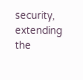security, extending the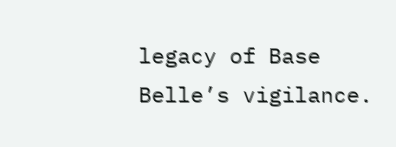legacy of Base Belle’s vigilance.